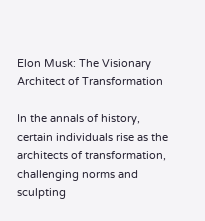Elon Musk: The Visionary Architect of Transformation

In the annals of history, certain individuals rise as the architects of transformation, challenging norms and sculpting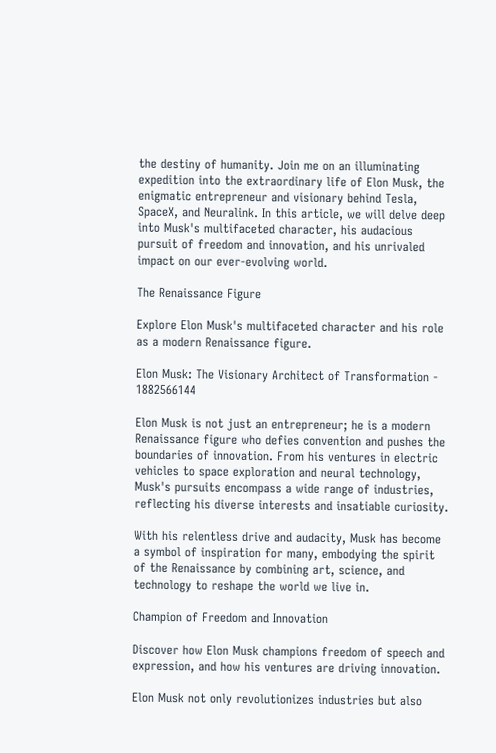the destiny of humanity. Join me on an illuminating expedition into the extraordinary life of Elon Musk, the enigmatic entrepreneur and visionary behind Tesla, SpaceX, and Neuralink. In this article, we will delve deep into Musk's multifaceted character, his audacious pursuit of freedom and innovation, and his unrivaled impact on our ever-evolving world.

The Renaissance Figure

Explore Elon Musk's multifaceted character and his role as a modern Renaissance figure.

Elon Musk: The Visionary Architect of Transformation - 1882566144

Elon Musk is not just an entrepreneur; he is a modern Renaissance figure who defies convention and pushes the boundaries of innovation. From his ventures in electric vehicles to space exploration and neural technology, Musk's pursuits encompass a wide range of industries, reflecting his diverse interests and insatiable curiosity.

With his relentless drive and audacity, Musk has become a symbol of inspiration for many, embodying the spirit of the Renaissance by combining art, science, and technology to reshape the world we live in.

Champion of Freedom and Innovation

Discover how Elon Musk champions freedom of speech and expression, and how his ventures are driving innovation.

Elon Musk not only revolutionizes industries but also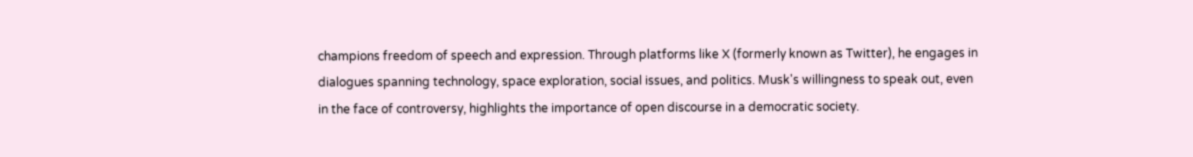champions freedom of speech and expression. Through platforms like X (formerly known as Twitter), he engages in dialogues spanning technology, space exploration, social issues, and politics. Musk's willingness to speak out, even in the face of controversy, highlights the importance of open discourse in a democratic society.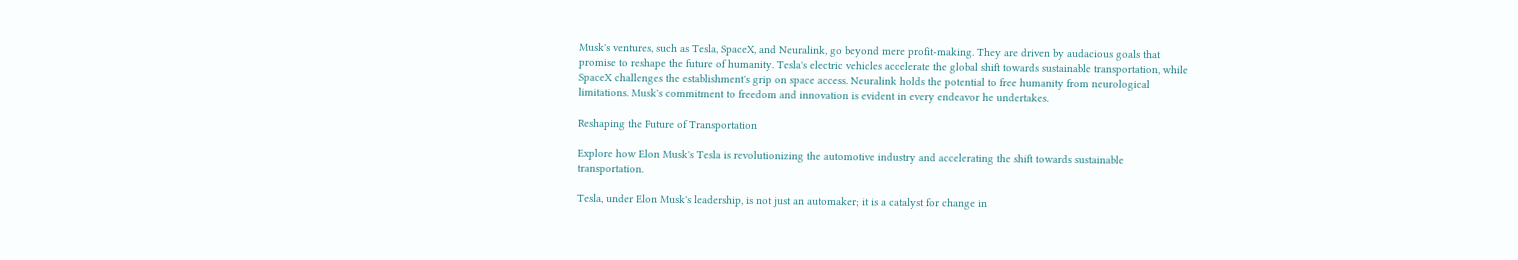Musk's ventures, such as Tesla, SpaceX, and Neuralink, go beyond mere profit-making. They are driven by audacious goals that promise to reshape the future of humanity. Tesla's electric vehicles accelerate the global shift towards sustainable transportation, while SpaceX challenges the establishment's grip on space access. Neuralink holds the potential to free humanity from neurological limitations. Musk's commitment to freedom and innovation is evident in every endeavor he undertakes.

Reshaping the Future of Transportation

Explore how Elon Musk's Tesla is revolutionizing the automotive industry and accelerating the shift towards sustainable transportation.

Tesla, under Elon Musk's leadership, is not just an automaker; it is a catalyst for change in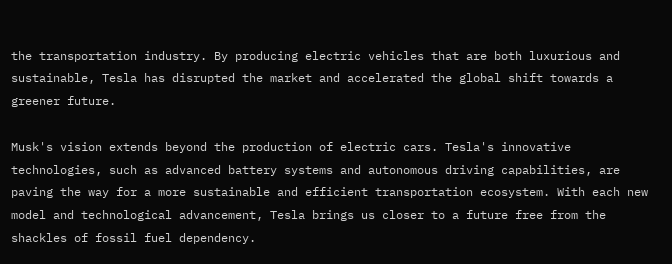the transportation industry. By producing electric vehicles that are both luxurious and sustainable, Tesla has disrupted the market and accelerated the global shift towards a greener future.

Musk's vision extends beyond the production of electric cars. Tesla's innovative technologies, such as advanced battery systems and autonomous driving capabilities, are paving the way for a more sustainable and efficient transportation ecosystem. With each new model and technological advancement, Tesla brings us closer to a future free from the shackles of fossil fuel dependency.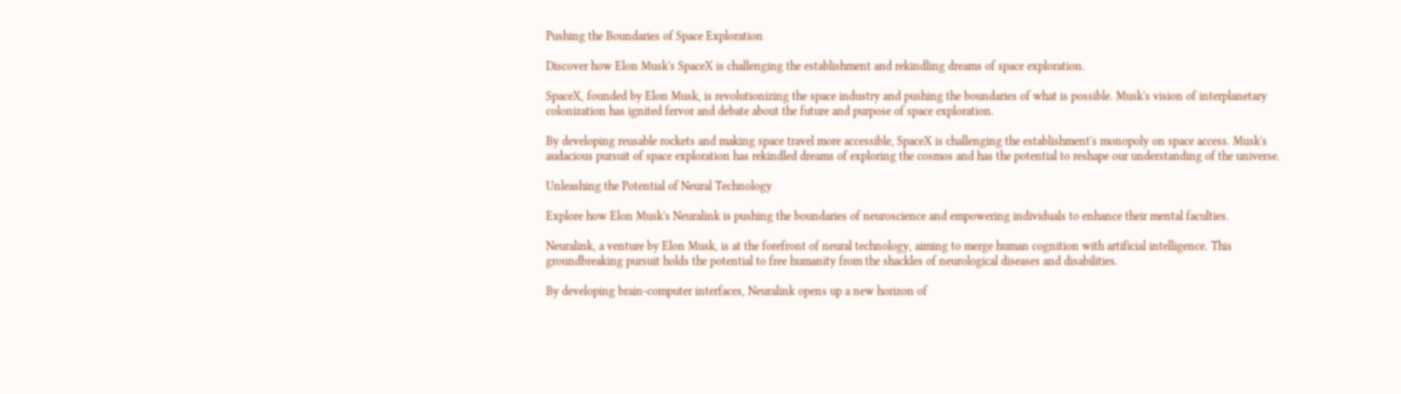Pushing the Boundaries of Space Exploration

Discover how Elon Musk's SpaceX is challenging the establishment and rekindling dreams of space exploration.

SpaceX, founded by Elon Musk, is revolutionizing the space industry and pushing the boundaries of what is possible. Musk's vision of interplanetary colonization has ignited fervor and debate about the future and purpose of space exploration.

By developing reusable rockets and making space travel more accessible, SpaceX is challenging the establishment's monopoly on space access. Musk's audacious pursuit of space exploration has rekindled dreams of exploring the cosmos and has the potential to reshape our understanding of the universe.

Unleashing the Potential of Neural Technology

Explore how Elon Musk's Neuralink is pushing the boundaries of neuroscience and empowering individuals to enhance their mental faculties.

Neuralink, a venture by Elon Musk, is at the forefront of neural technology, aiming to merge human cognition with artificial intelligence. This groundbreaking pursuit holds the potential to free humanity from the shackles of neurological diseases and disabilities.

By developing brain-computer interfaces, Neuralink opens up a new horizon of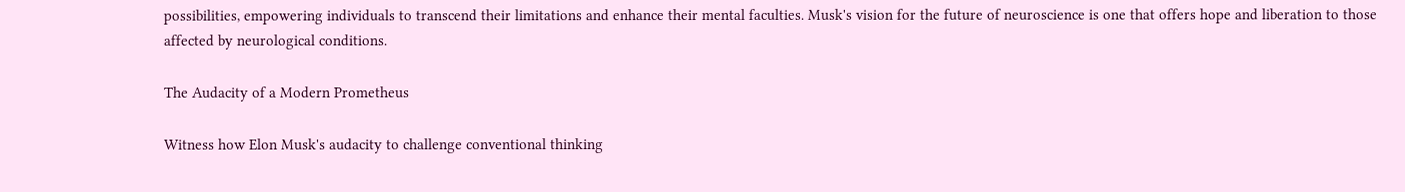possibilities, empowering individuals to transcend their limitations and enhance their mental faculties. Musk's vision for the future of neuroscience is one that offers hope and liberation to those affected by neurological conditions.

The Audacity of a Modern Prometheus

Witness how Elon Musk's audacity to challenge conventional thinking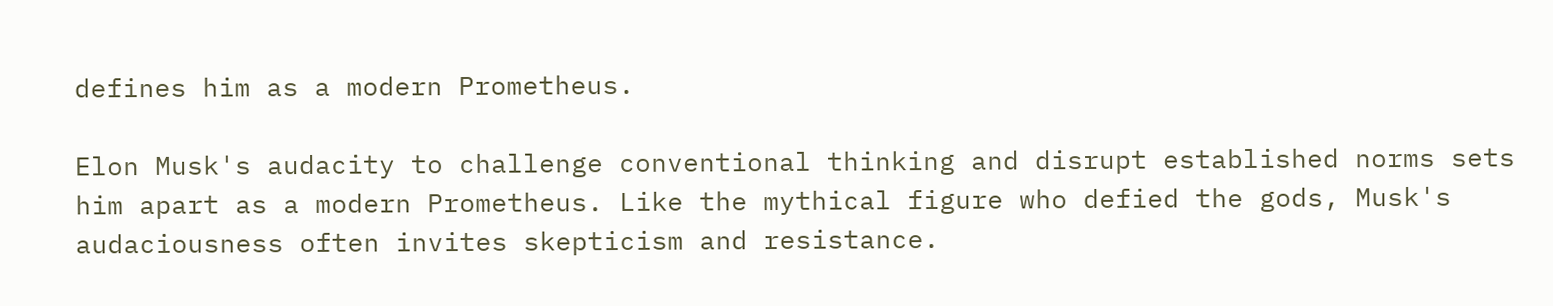defines him as a modern Prometheus.

Elon Musk's audacity to challenge conventional thinking and disrupt established norms sets him apart as a modern Prometheus. Like the mythical figure who defied the gods, Musk's audaciousness often invites skepticism and resistance.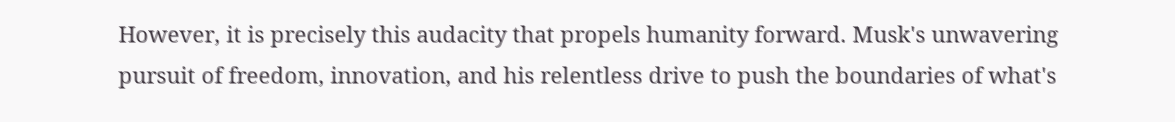However, it is precisely this audacity that propels humanity forward. Musk's unwavering pursuit of freedom, innovation, and his relentless drive to push the boundaries of what's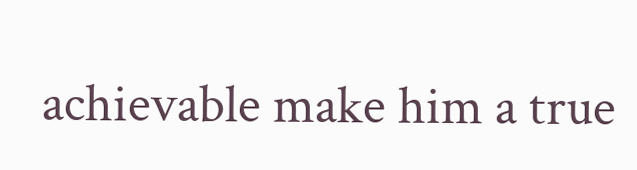achievable make him a true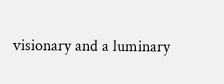visionary and a luminary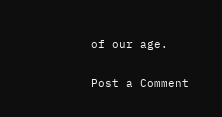of our age.

Post a Comment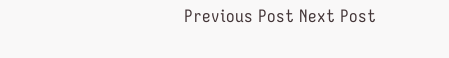Previous Post Next Post